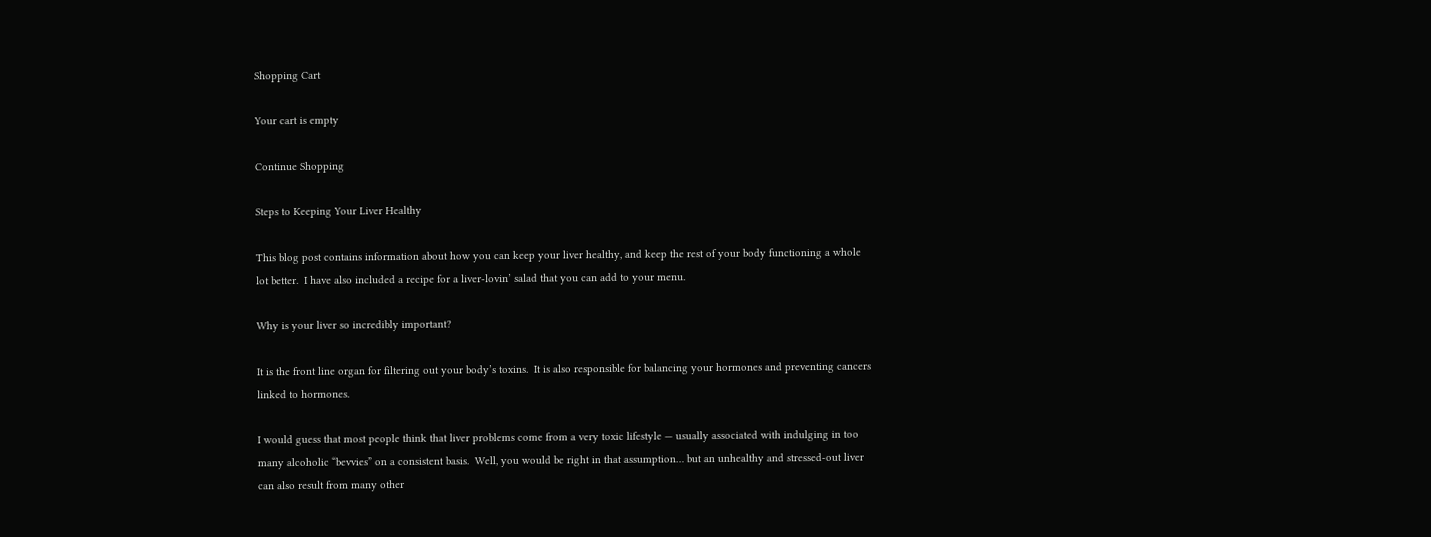Shopping Cart

Your cart is empty

Continue Shopping

Steps to Keeping Your Liver Healthy

This blog post contains information about how you can keep your liver healthy, and keep the rest of your body functioning a whole lot better.  I have also included a recipe for a liver-lovin’ salad that you can add to your menu.

Why is your liver so incredibly important?

It is the front line organ for filtering out your body’s toxins.  It is also responsible for balancing your hormones and preventing cancers linked to hormones.

I would guess that most people think that liver problems come from a very toxic lifestyle — usually associated with indulging in too many alcoholic “bevvies” on a consistent basis.  Well, you would be right in that assumption… but an unhealthy and stressed-out liver can also result from many other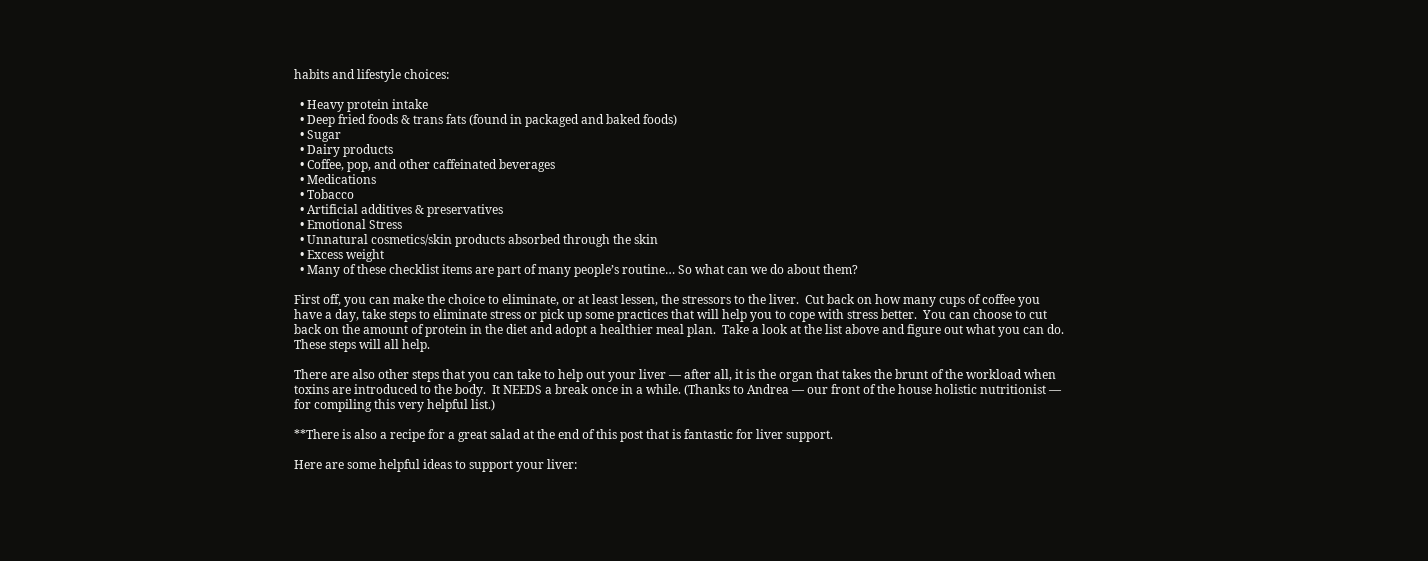habits and lifestyle choices:

  • Heavy protein intake
  • Deep fried foods & trans fats (found in packaged and baked foods)
  • Sugar
  • Dairy products
  • Coffee, pop, and other caffeinated beverages
  • Medications
  • Tobacco
  • Artificial additives & preservatives
  • Emotional Stress
  • Unnatural cosmetics/skin products absorbed through the skin
  • Excess weight
  • Many of these checklist items are part of many people’s routine… So what can we do about them?

First off, you can make the choice to eliminate, or at least lessen, the stressors to the liver.  Cut back on how many cups of coffee you have a day, take steps to eliminate stress or pick up some practices that will help you to cope with stress better.  You can choose to cut back on the amount of protein in the diet and adopt a healthier meal plan.  Take a look at the list above and figure out what you can do. These steps will all help.

There are also other steps that you can take to help out your liver — after all, it is the organ that takes the brunt of the workload when toxins are introduced to the body.  It NEEDS a break once in a while. (Thanks to Andrea — our front of the house holistic nutritionist — for compiling this very helpful list.)

**There is also a recipe for a great salad at the end of this post that is fantastic for liver support.

Here are some helpful ideas to support your liver: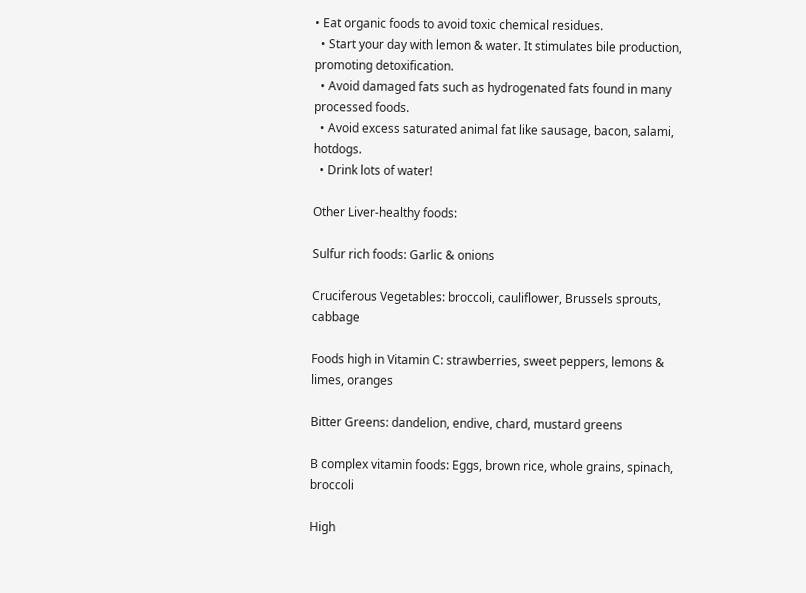• Eat organic foods to avoid toxic chemical residues.
  • Start your day with lemon & water. It stimulates bile production, promoting detoxification.
  • Avoid damaged fats such as hydrogenated fats found in many processed foods.
  • Avoid excess saturated animal fat like sausage, bacon, salami, hotdogs.
  • Drink lots of water!

Other Liver-healthy foods:

Sulfur rich foods: Garlic & onions

Cruciferous Vegetables: broccoli, cauliflower, Brussels sprouts, cabbage

Foods high in Vitamin C: strawberries, sweet peppers, lemons & limes, oranges

Bitter Greens: dandelion, endive, chard, mustard greens

B complex vitamin foods: Eggs, brown rice, whole grains, spinach, broccoli

High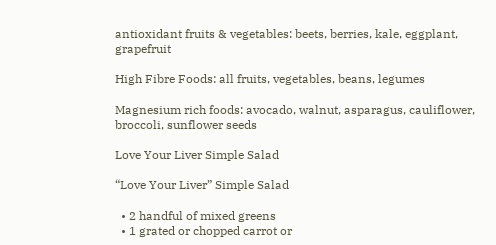antioxidant fruits & vegetables: beets, berries, kale, eggplant, grapefruit

High Fibre Foods: all fruits, vegetables, beans, legumes

Magnesium rich foods: avocado, walnut, asparagus, cauliflower, broccoli, sunflower seeds

Love Your Liver Simple Salad

“Love Your Liver” Simple Salad

  • 2 handful of mixed greens
  • 1 grated or chopped carrot or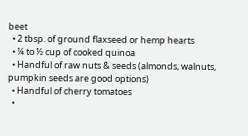beet
  • 2 tbsp. of ground flaxseed or hemp hearts
  • ¼ to ½ cup of cooked quinoa
  • Handful of raw nuts & seeds (almonds, walnuts, pumpkin seeds are good options)
  • Handful of cherry tomatoes
  •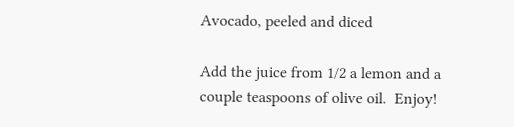Avocado, peeled and diced

Add the juice from 1/2 a lemon and a couple teaspoons of olive oil.  Enjoy!